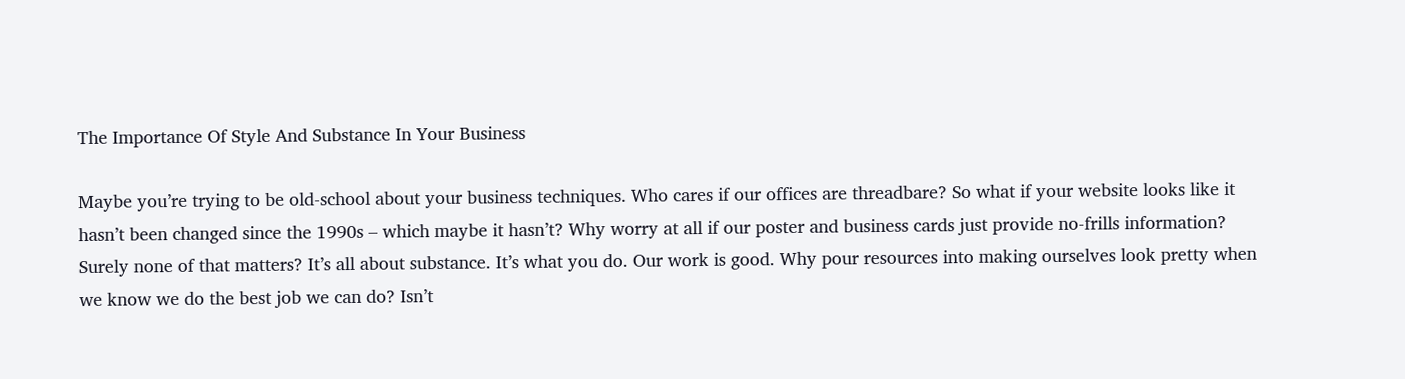The Importance Of Style And Substance In Your Business

Maybe you’re trying to be old-school about your business techniques. Who cares if our offices are threadbare? So what if your website looks like it hasn’t been changed since the 1990s – which maybe it hasn’t? Why worry at all if our poster and business cards just provide no-frills information? Surely none of that matters? It’s all about substance. It’s what you do. Our work is good. Why pour resources into making ourselves look pretty when we know we do the best job we can do? Isn’t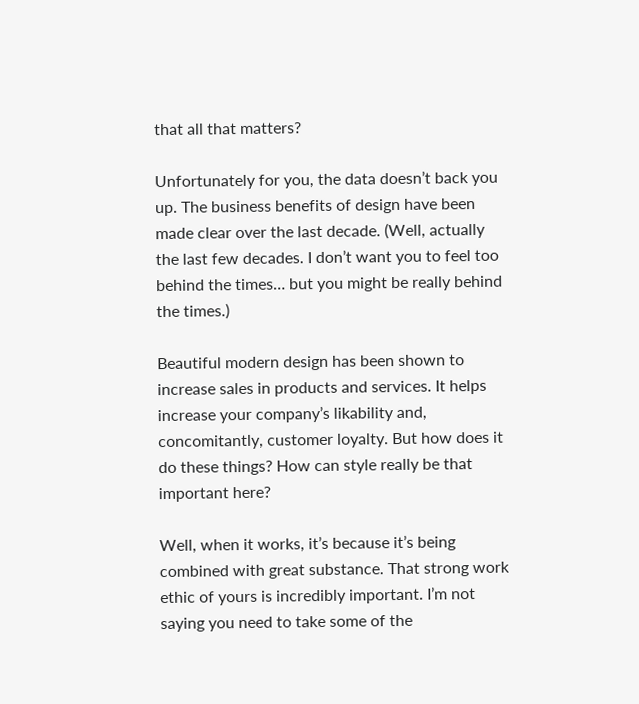that all that matters?

Unfortunately for you, the data doesn’t back you up. The business benefits of design have been made clear over the last decade. (Well, actually the last few decades. I don’t want you to feel too behind the times… but you might be really behind the times.)

Beautiful modern design has been shown to increase sales in products and services. It helps increase your company’s likability and, concomitantly, customer loyalty. But how does it do these things? How can style really be that important here?

Well, when it works, it’s because it’s being combined with great substance. That strong work ethic of yours is incredibly important. I’m not saying you need to take some of the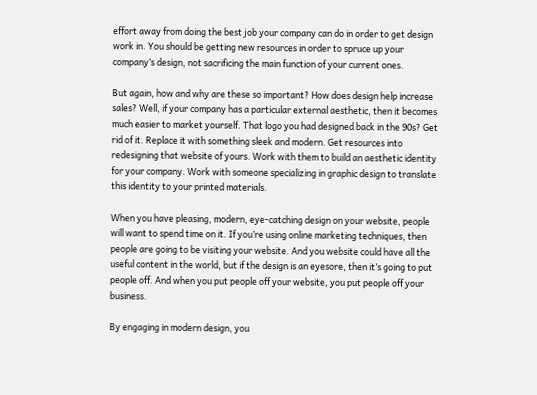effort away from doing the best job your company can do in order to get design work in. You should be getting new resources in order to spruce up your company’s design, not sacrificing the main function of your current ones.

But again, how and why are these so important? How does design help increase sales? Well, if your company has a particular external aesthetic, then it becomes much easier to market yourself. That logo you had designed back in the 90s? Get rid of it. Replace it with something sleek and modern. Get resources into redesigning that website of yours. Work with them to build an aesthetic identity for your company. Work with someone specializing in graphic design to translate this identity to your printed materials.

When you have pleasing, modern, eye-catching design on your website, people will want to spend time on it. If you’re using online marketing techniques, then people are going to be visiting your website. And you website could have all the useful content in the world, but if the design is an eyesore, then it’s going to put people off. And when you put people off your website, you put people off your business.

By engaging in modern design, you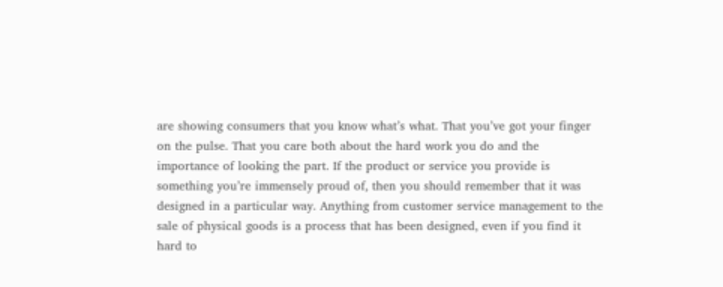are showing consumers that you know what’s what. That you’ve got your finger on the pulse. That you care both about the hard work you do and the importance of looking the part. If the product or service you provide is something you’re immensely proud of, then you should remember that it was designed in a particular way. Anything from customer service management to the sale of physical goods is a process that has been designed, even if you find it hard to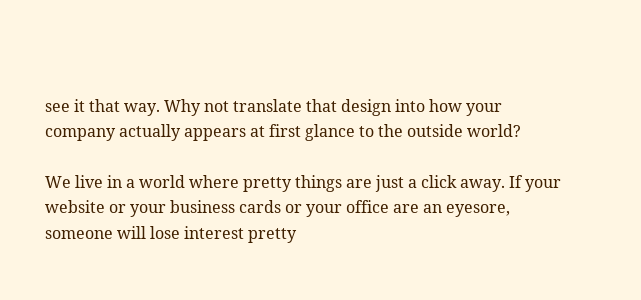see it that way. Why not translate that design into how your company actually appears at first glance to the outside world?

We live in a world where pretty things are just a click away. If your website or your business cards or your office are an eyesore, someone will lose interest pretty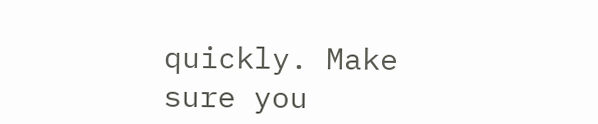quickly. Make sure you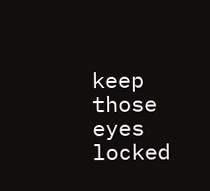keep those eyes locked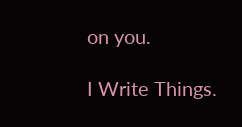on you.

I Write Things.